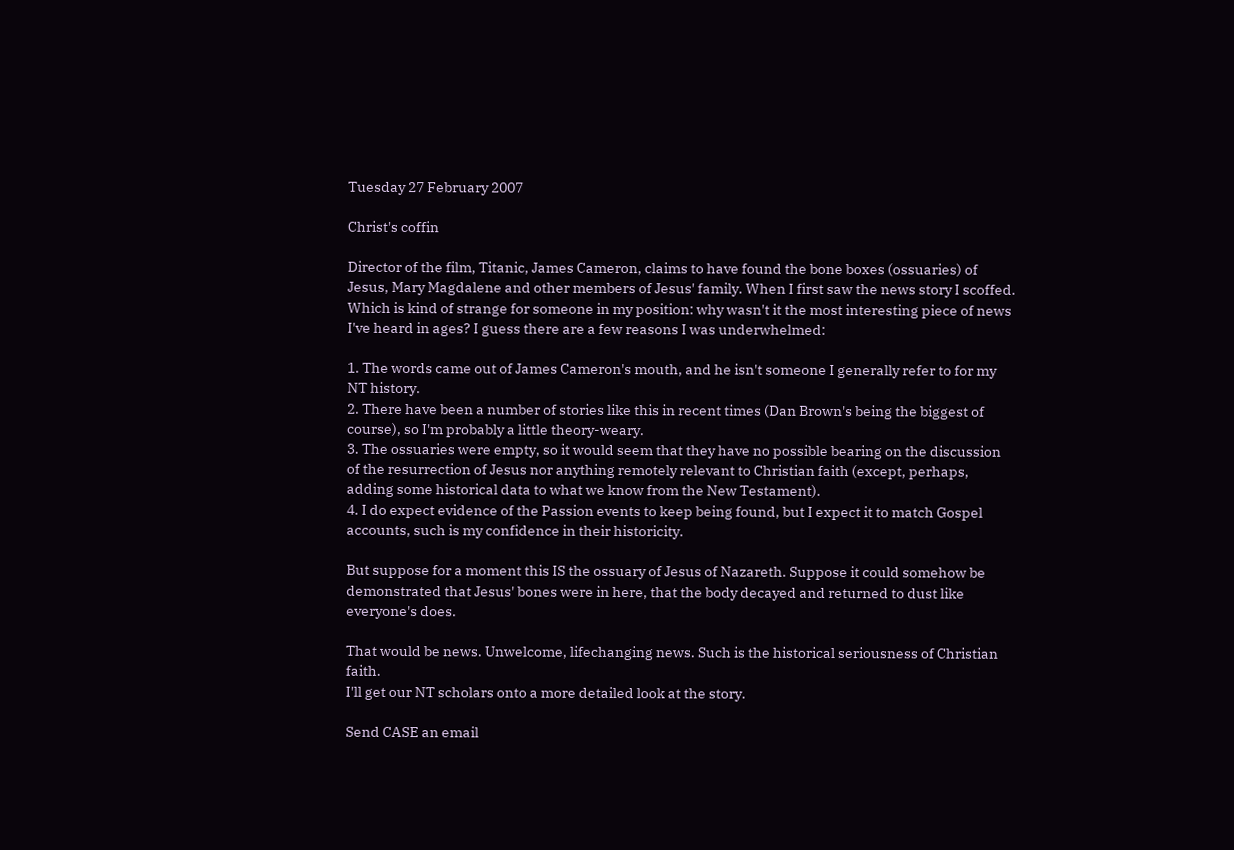Tuesday 27 February 2007

Christ's coffin

Director of the film, Titanic, James Cameron, claims to have found the bone boxes (ossuaries) of Jesus, Mary Magdalene and other members of Jesus' family. When I first saw the news story I scoffed. Which is kind of strange for someone in my position: why wasn't it the most interesting piece of news I've heard in ages? I guess there are a few reasons I was underwhelmed:

1. The words came out of James Cameron's mouth, and he isn't someone I generally refer to for my NT history.
2. There have been a number of stories like this in recent times (Dan Brown's being the biggest of course), so I'm probably a little theory-weary.
3. The ossuaries were empty, so it would seem that they have no possible bearing on the discussion of the resurrection of Jesus nor anything remotely relevant to Christian faith (except, perhaps, adding some historical data to what we know from the New Testament).
4. I do expect evidence of the Passion events to keep being found, but I expect it to match Gospel accounts, such is my confidence in their historicity.

But suppose for a moment this IS the ossuary of Jesus of Nazareth. Suppose it could somehow be demonstrated that Jesus' bones were in here, that the body decayed and returned to dust like everyone's does.

That would be news. Unwelcome, lifechanging news. Such is the historical seriousness of Christian faith.
I'll get our NT scholars onto a more detailed look at the story.

Send CASE an email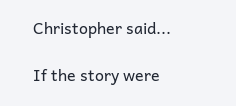Christopher said...

If the story were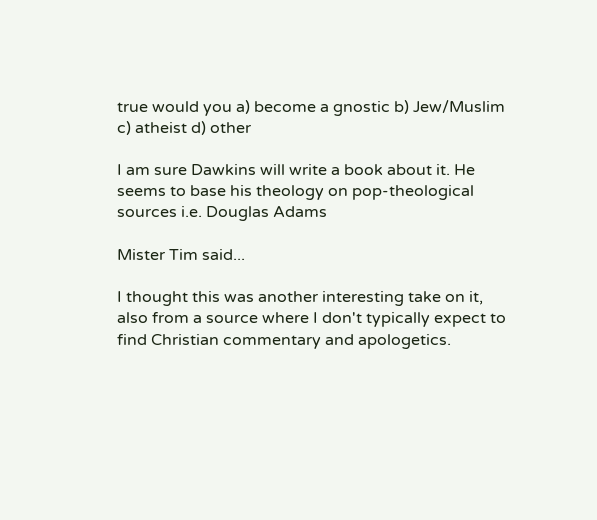true would you a) become a gnostic b) Jew/Muslim c) atheist d) other

I am sure Dawkins will write a book about it. He seems to base his theology on pop-theological sources i.e. Douglas Adams

Mister Tim said...

I thought this was another interesting take on it, also from a source where I don't typically expect to find Christian commentary and apologetics.